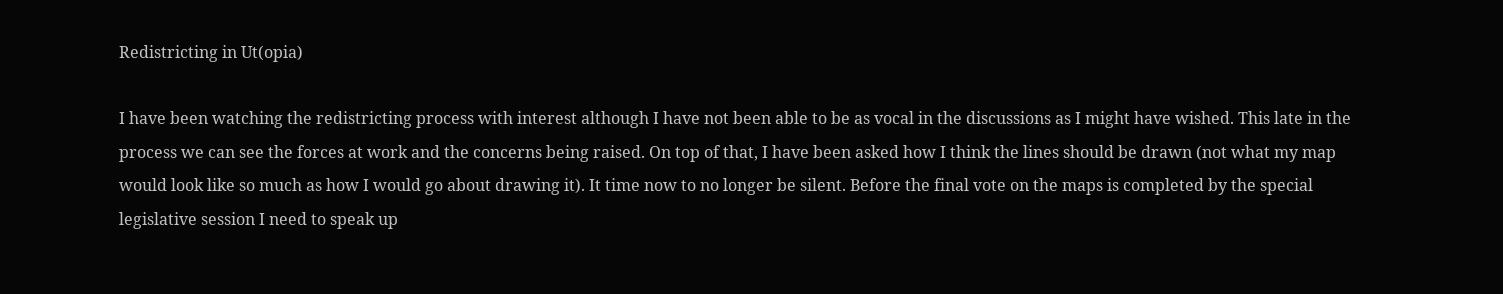Redistricting in Ut(opia)

I have been watching the redistricting process with interest although I have not been able to be as vocal in the discussions as I might have wished. This late in the process we can see the forces at work and the concerns being raised. On top of that, I have been asked how I think the lines should be drawn (not what my map would look like so much as how I would go about drawing it). It time now to no longer be silent. Before the final vote on the maps is completed by the special legislative session I need to speak up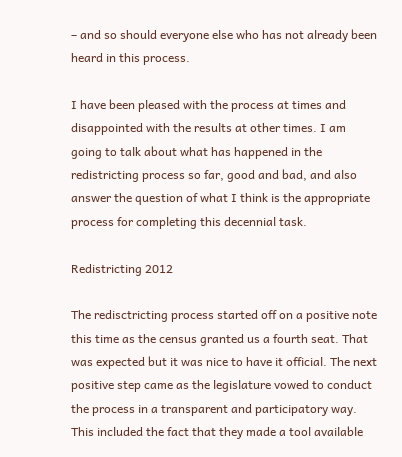– and so should everyone else who has not already been heard in this process.

I have been pleased with the process at times and disappointed with the results at other times. I am going to talk about what has happened in the redistricting process so far, good and bad, and also answer the question of what I think is the appropriate process for completing this decennial task.

Redistricting 2012

The redisctricting process started off on a positive note this time as the census granted us a fourth seat. That was expected but it was nice to have it official. The next positive step came as the legislature vowed to conduct the process in a transparent and participatory way. This included the fact that they made a tool available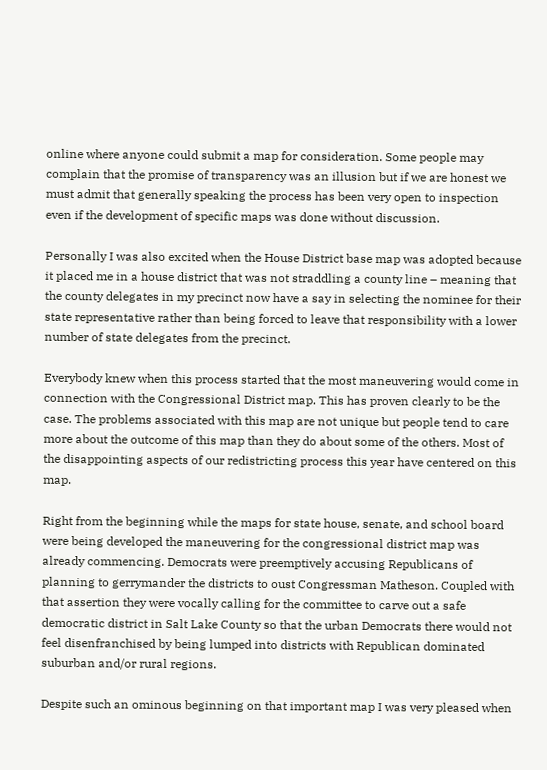online where anyone could submit a map for consideration. Some people may complain that the promise of transparency was an illusion but if we are honest we must admit that generally speaking the process has been very open to inspection even if the development of specific maps was done without discussion.

Personally I was also excited when the House District base map was adopted because it placed me in a house district that was not straddling a county line – meaning that the county delegates in my precinct now have a say in selecting the nominee for their state representative rather than being forced to leave that responsibility with a lower number of state delegates from the precinct.

Everybody knew when this process started that the most maneuvering would come in connection with the Congressional District map. This has proven clearly to be the case. The problems associated with this map are not unique but people tend to care more about the outcome of this map than they do about some of the others. Most of the disappointing aspects of our redistricting process this year have centered on this map.

Right from the beginning while the maps for state house, senate, and school board were being developed the maneuvering for the congressional district map was already commencing. Democrats were preemptively accusing Republicans of planning to gerrymander the districts to oust Congressman Matheson. Coupled with that assertion they were vocally calling for the committee to carve out a safe democratic district in Salt Lake County so that the urban Democrats there would not feel disenfranchised by being lumped into districts with Republican dominated suburban and/or rural regions.

Despite such an ominous beginning on that important map I was very pleased when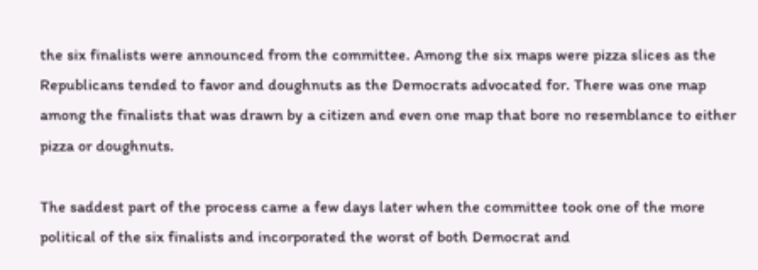the six finalists were announced from the committee. Among the six maps were pizza slices as the Republicans tended to favor and doughnuts as the Democrats advocated for. There was one map among the finalists that was drawn by a citizen and even one map that bore no resemblance to either pizza or doughnuts.

The saddest part of the process came a few days later when the committee took one of the more political of the six finalists and incorporated the worst of both Democrat and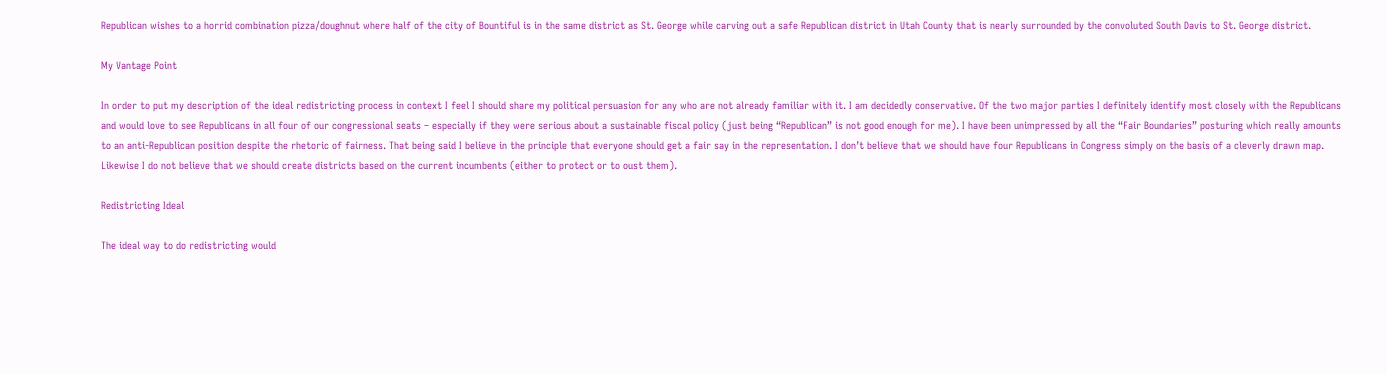Republican wishes to a horrid combination pizza/doughnut where half of the city of Bountiful is in the same district as St. George while carving out a safe Republican district in Utah County that is nearly surrounded by the convoluted South Davis to St. George district.

My Vantage Point

In order to put my description of the ideal redistricting process in context I feel I should share my political persuasion for any who are not already familiar with it. I am decidedly conservative. Of the two major parties I definitely identify most closely with the Republicans and would love to see Republicans in all four of our congressional seats – especially if they were serious about a sustainable fiscal policy (just being “Republican” is not good enough for me). I have been unimpressed by all the “Fair Boundaries” posturing which really amounts to an anti-Republican position despite the rhetoric of fairness. That being said I believe in the principle that everyone should get a fair say in the representation. I don’t believe that we should have four Republicans in Congress simply on the basis of a cleverly drawn map. Likewise I do not believe that we should create districts based on the current incumbents (either to protect or to oust them).

Redistricting Ideal

The ideal way to do redistricting would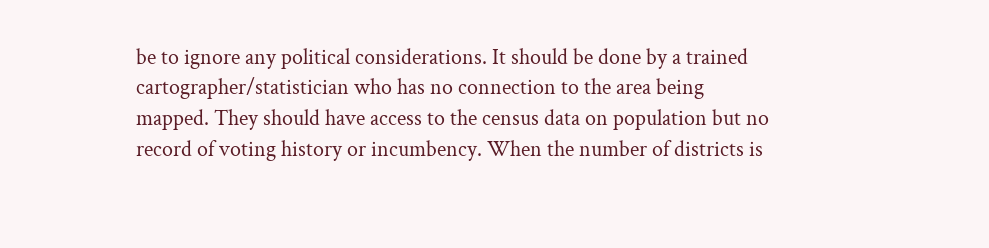be to ignore any political considerations. It should be done by a trained cartographer/statistician who has no connection to the area being mapped. They should have access to the census data on population but no record of voting history or incumbency. When the number of districts is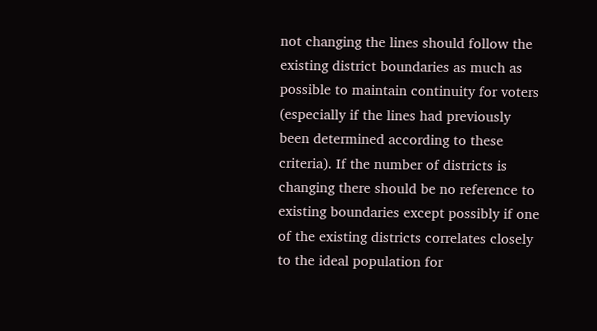not changing the lines should follow the existing district boundaries as much as possible to maintain continuity for voters (especially if the lines had previously been determined according to these criteria). If the number of districts is changing there should be no reference to existing boundaries except possibly if one of the existing districts correlates closely to the ideal population for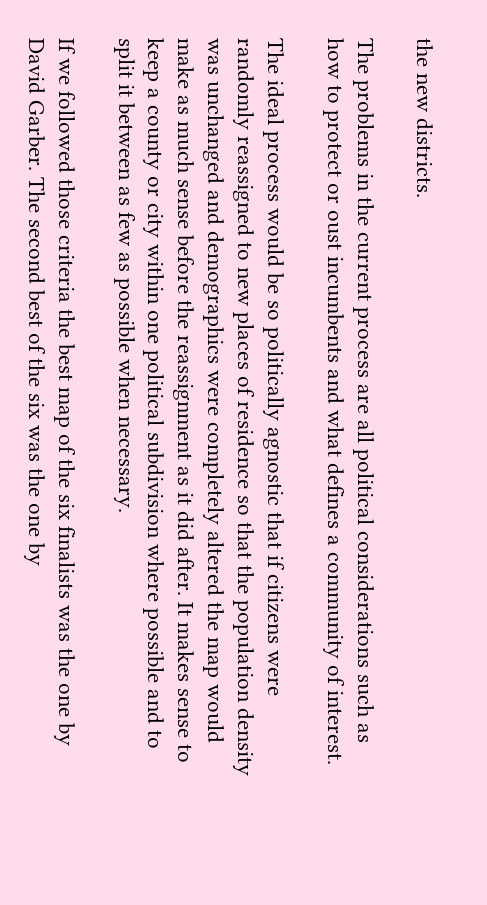the new districts.

The problems in the current process are all political considerations such as how to protect or oust incumbents and what defines a community of interest.

The ideal process would be so politically agnostic that if citizens were randomly reassigned to new places of residence so that the population density was unchanged and demographics were completely altered the map would make as much sense before the reassignment as it did after. It makes sense to keep a county or city within one political subdivision where possible and to split it between as few as possible when necessary.

If we followed those criteria the best map of the six finalists was the one by David Garber. The second best of the six was the one by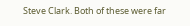Steve Clark. Both of these were far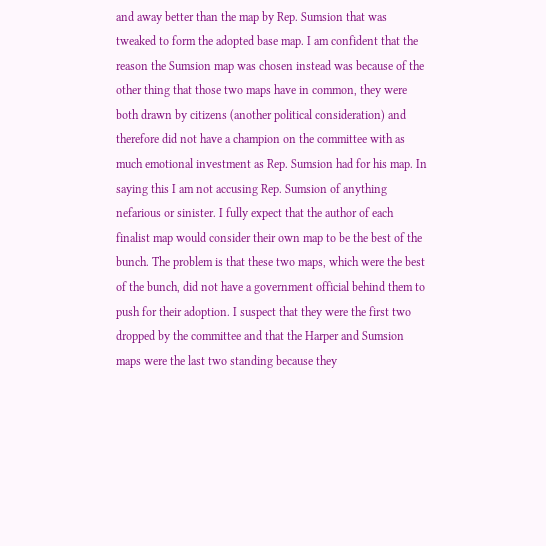and away better than the map by Rep. Sumsion that was tweaked to form the adopted base map. I am confident that the reason the Sumsion map was chosen instead was because of the other thing that those two maps have in common, they were both drawn by citizens (another political consideration) and therefore did not have a champion on the committee with as much emotional investment as Rep. Sumsion had for his map. In saying this I am not accusing Rep. Sumsion of anything nefarious or sinister. I fully expect that the author of each finalist map would consider their own map to be the best of the bunch. The problem is that these two maps, which were the best of the bunch, did not have a government official behind them to push for their adoption. I suspect that they were the first two dropped by the committee and that the Harper and Sumsion maps were the last two standing because they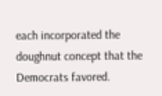each incorporated the doughnut concept that the Democrats favored.